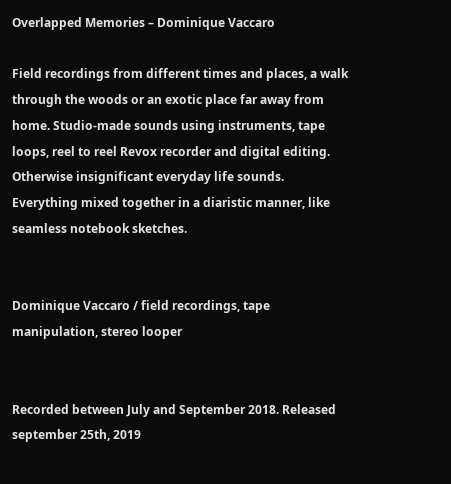Overlapped Memories – Dominique Vaccaro

Field recordings from different times and places, a walk through the woods or an exotic place far away from home. Studio-made sounds using instruments, tape loops, reel to reel Revox recorder and digital editing. Otherwise insignificant everyday life sounds. Everything mixed together in a diaristic manner, like seamless notebook sketches.


Dominique Vaccaro / field recordings, tape manipulation, stereo looper


Recorded between July and September 2018. Released september 25th, 2019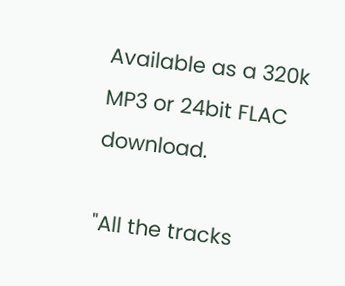Available as a 320k MP3 or 24bit FLAC download.

"All the tracks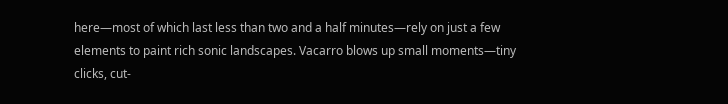here—most of which last less than two and a half minutes—rely on just a few elements to paint rich sonic landscapes. Vacarro blows up small moments—tiny clicks, cut-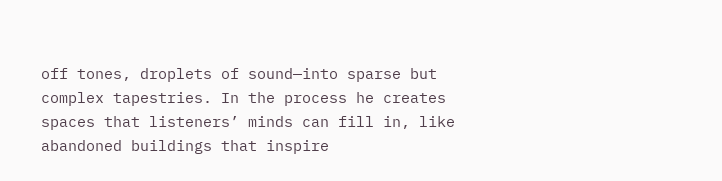off tones, droplets of sound—into sparse but complex tapestries. In the process he creates spaces that listeners’ minds can fill in, like abandoned buildings that inspire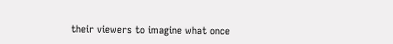their viewers to imagine what once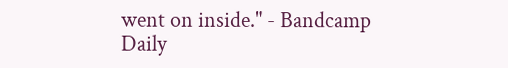went on inside." - Bandcamp Daily